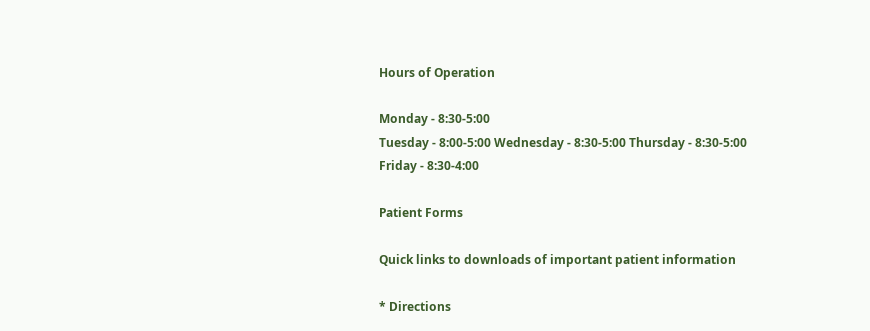Hours of Operation

Monday - 8:30-5:00
Tuesday - 8:00-5:00 Wednesday - 8:30-5:00 Thursday - 8:30-5:00
Friday - 8:30-4:00

Patient Forms

Quick links to downloads of important patient information

* Directions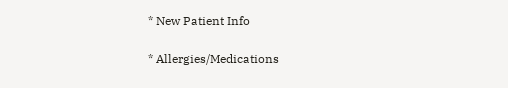* New Patient Info

* Allergies/Medications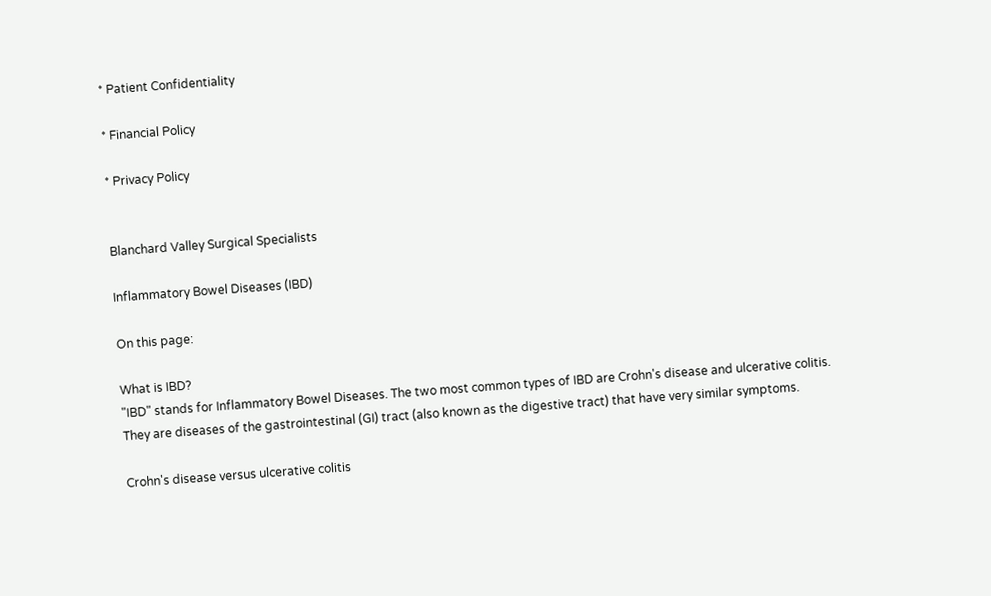* Patient Confidentiality

* Financial Policy

* Privacy Policy


Blanchard Valley Surgical Specialists

Inflammatory Bowel Diseases (IBD)

On this page:

What is IBD?
"IBD" stands for Inflammatory Bowel Diseases. The two most common types of IBD are Crohn's disease and ulcerative colitis. They are diseases of the gastrointestinal (GI) tract (also known as the digestive tract) that have very similar symptoms.

Crohn's disease versus ulcerative colitis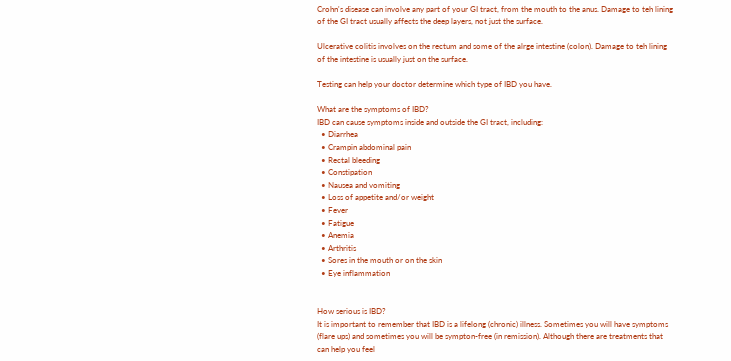Crohn's disease can involve any part of your GI tract, from the mouth to the anus. Damage to teh lining of the GI tract usually affects the deep layers, not just the surface.

Ulcerative colitis involves on the rectum and some of the alrge intestine (colon). Damage to teh lining of the intestine is usually just on the surface.

Testing can help your doctor determine which type of IBD you have.

What are the symptoms of IBD?
IBD can cause symptoms inside and outside the GI tract, including:
  • Diarrhea
  • Crampin abdominal pain
  • Rectal bleeding
  • Constipation
  • Nausea and vomiting
  • Loss of appetite and/or weight
  • Fever
  • Fatigue
  • Anemia
  • Arthritis
  • Sores in the mouth or on the skin
  • Eye inflammation


How serious is IBD?
It is important to remember that IBD is a lifelong (chronic) illness. Sometimes you will have symptoms (flare ups) and sometimes you will be sympton-free (in remission). Although there are treatments that can help you feel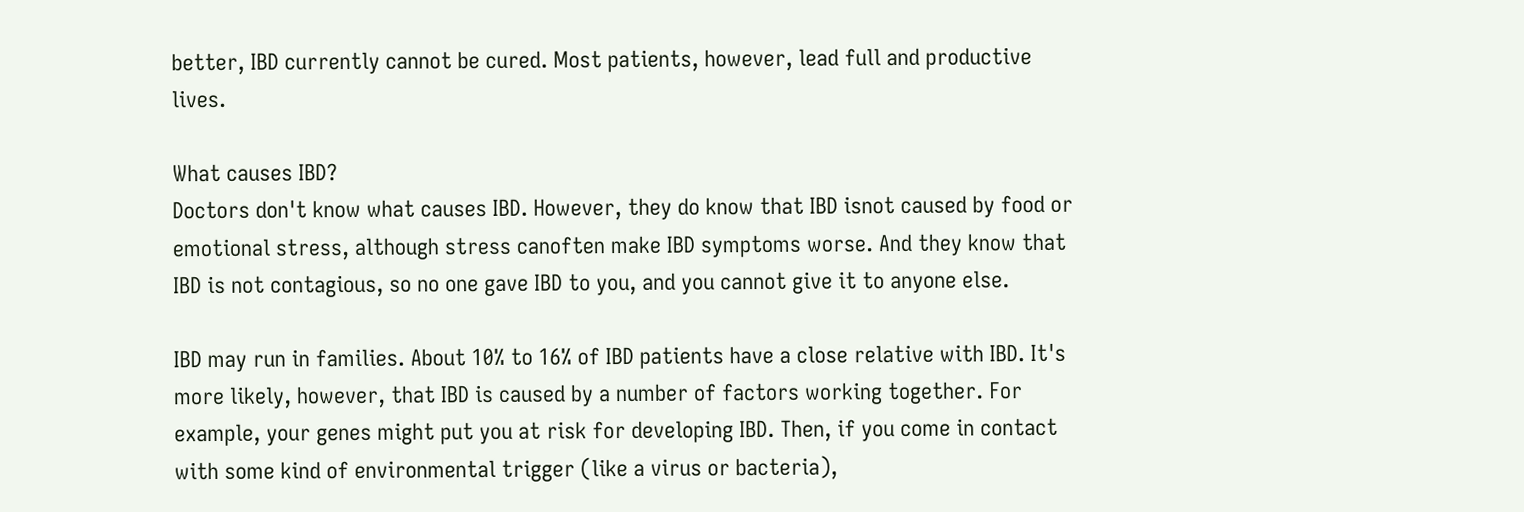better, IBD currently cannot be cured. Most patients, however, lead full and productive lives.

What causes IBD?
Doctors don't know what causes IBD. However, they do know that IBD isnot caused by food or emotional stress, although stress canoften make IBD symptoms worse. And they know that IBD is not contagious, so no one gave IBD to you, and you cannot give it to anyone else.

IBD may run in families. About 10% to 16% of IBD patients have a close relative with IBD. It's more likely, however, that IBD is caused by a number of factors working together. For example, your genes might put you at risk for developing IBD. Then, if you come in contact with some kind of environmental trigger (like a virus or bacteria),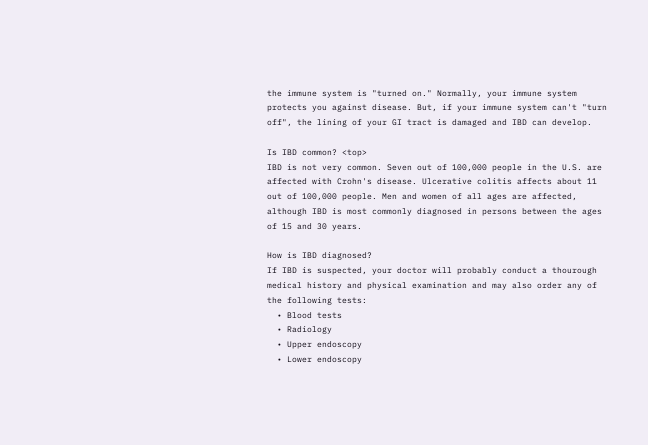the immune system is "turned on." Normally, your immune system protects you against disease. But, if your immune system can't "turn off", the lining of your GI tract is damaged and IBD can develop.

Is IBD common? <top>
IBD is not very common. Seven out of 100,000 people in the U.S. are affected with Crohn's disease. Ulcerative colitis affects about 11 out of 100,000 people. Men and women of all ages are affected, although IBD is most commonly diagnosed in persons between the ages of 15 and 30 years.

How is IBD diagnosed?
If IBD is suspected, your doctor will probably conduct a thourough medical history and physical examination and may also order any of the following tests:
  • Blood tests
  • Radiology
  • Upper endoscopy
  • Lower endoscopy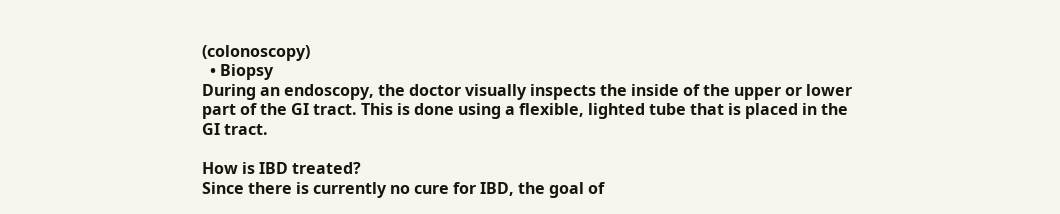(colonoscopy)
  • Biopsy
During an endoscopy, the doctor visually inspects the inside of the upper or lower part of the GI tract. This is done using a flexible, lighted tube that is placed in the GI tract.

How is IBD treated?
Since there is currently no cure for IBD, the goal of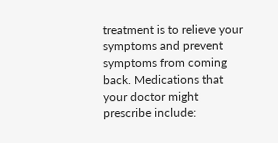treatment is to relieve your symptoms and prevent symptoms from coming back. Medications that your doctor might prescribe include: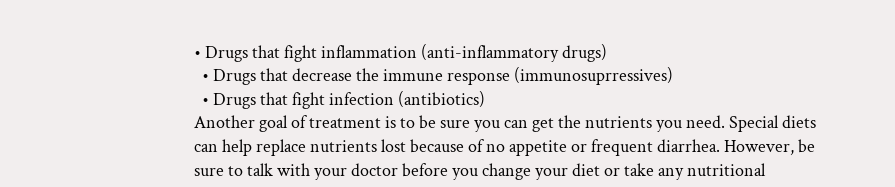• Drugs that fight inflammation (anti-inflammatory drugs)
  • Drugs that decrease the immune response (immunosuprressives)
  • Drugs that fight infection (antibiotics)
Another goal of treatment is to be sure you can get the nutrients you need. Special diets can help replace nutrients lost because of no appetite or frequent diarrhea. However, be sure to talk with your doctor before you change your diet or take any nutritional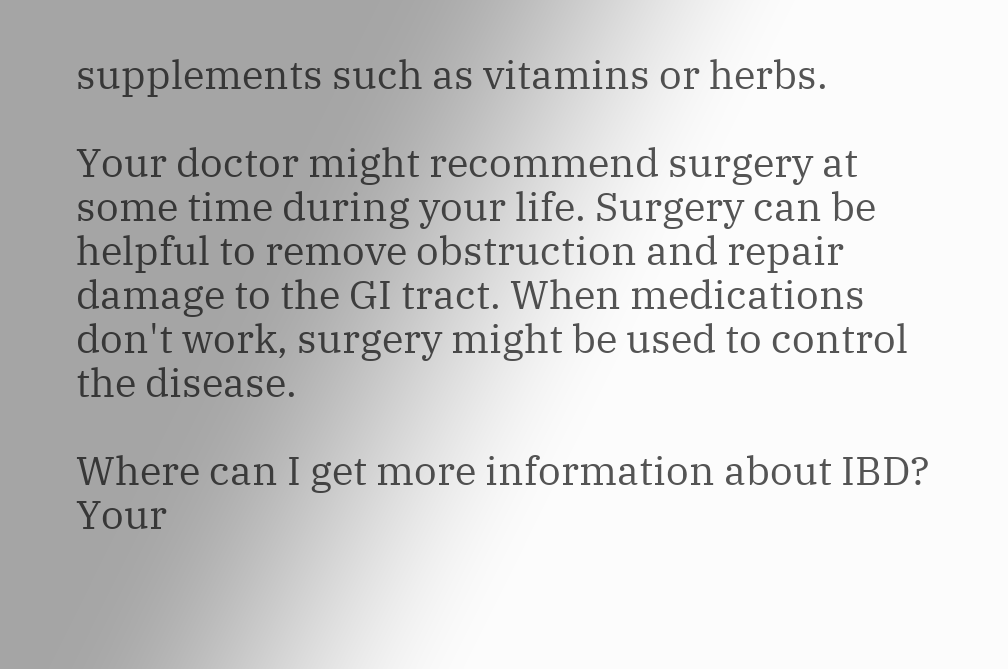supplements such as vitamins or herbs.

Your doctor might recommend surgery at some time during your life. Surgery can be helpful to remove obstruction and repair damage to the GI tract. When medications don't work, surgery might be used to control the disease.

Where can I get more information about IBD?
Your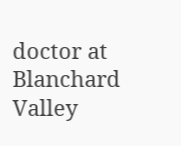doctor at Blanchard Valley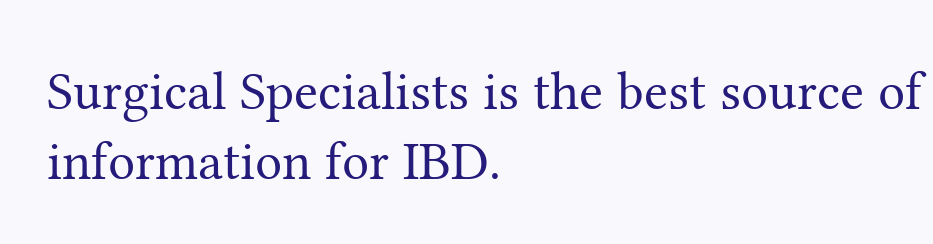Surgical Specialists is the best source of information for IBD.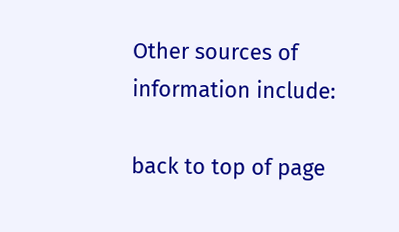Other sources of information include:

back to top of page